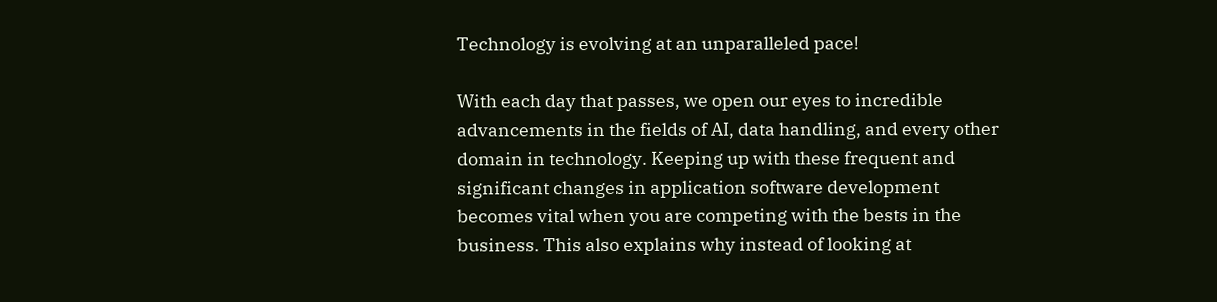Technology is evolving at an unparalleled pace!

With each day that passes, we open our eyes to incredible advancements in the fields of AI, data handling, and every other domain in technology. Keeping up with these frequent and significant changes in application software development becomes vital when you are competing with the bests in the business. This also explains why instead of looking at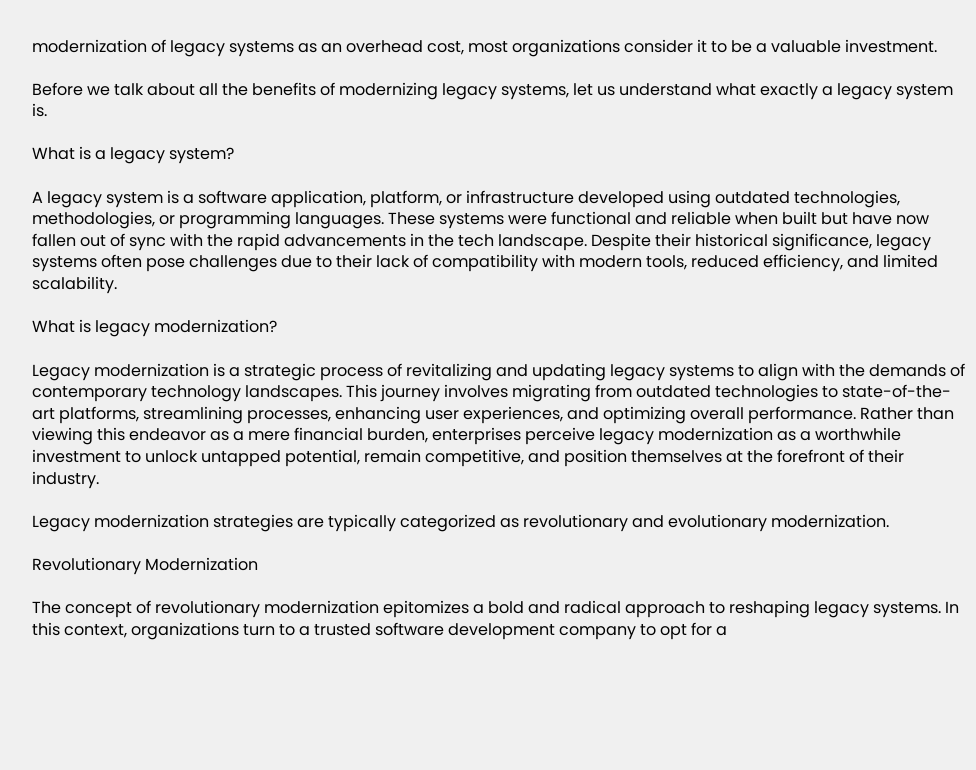modernization of legacy systems as an overhead cost, most organizations consider it to be a valuable investment.

Before we talk about all the benefits of modernizing legacy systems, let us understand what exactly a legacy system is.

What is a legacy system?

A legacy system is a software application, platform, or infrastructure developed using outdated technologies, methodologies, or programming languages. These systems were functional and reliable when built but have now fallen out of sync with the rapid advancements in the tech landscape. Despite their historical significance, legacy systems often pose challenges due to their lack of compatibility with modern tools, reduced efficiency, and limited scalability.

What is legacy modernization?

Legacy modernization is a strategic process of revitalizing and updating legacy systems to align with the demands of contemporary technology landscapes. This journey involves migrating from outdated technologies to state-of-the-art platforms, streamlining processes, enhancing user experiences, and optimizing overall performance. Rather than viewing this endeavor as a mere financial burden, enterprises perceive legacy modernization as a worthwhile investment to unlock untapped potential, remain competitive, and position themselves at the forefront of their industry.

Legacy modernization strategies are typically categorized as revolutionary and evolutionary modernization.

Revolutionary Modernization

The concept of revolutionary modernization epitomizes a bold and radical approach to reshaping legacy systems. In this context, organizations turn to a trusted software development company to opt for a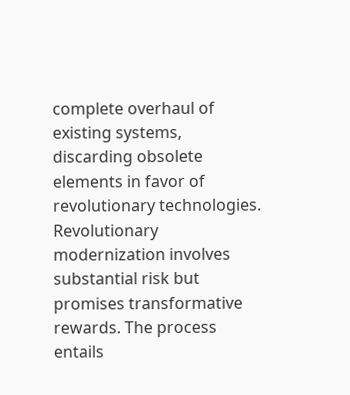complete overhaul of existing systems, discarding obsolete elements in favor of revolutionary technologies. Revolutionary modernization involves substantial risk but promises transformative rewards. The process entails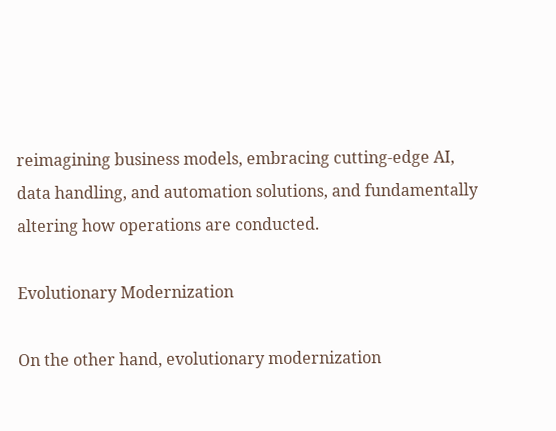reimagining business models, embracing cutting-edge AI, data handling, and automation solutions, and fundamentally altering how operations are conducted.

Evolutionary Modernization

On the other hand, evolutionary modernization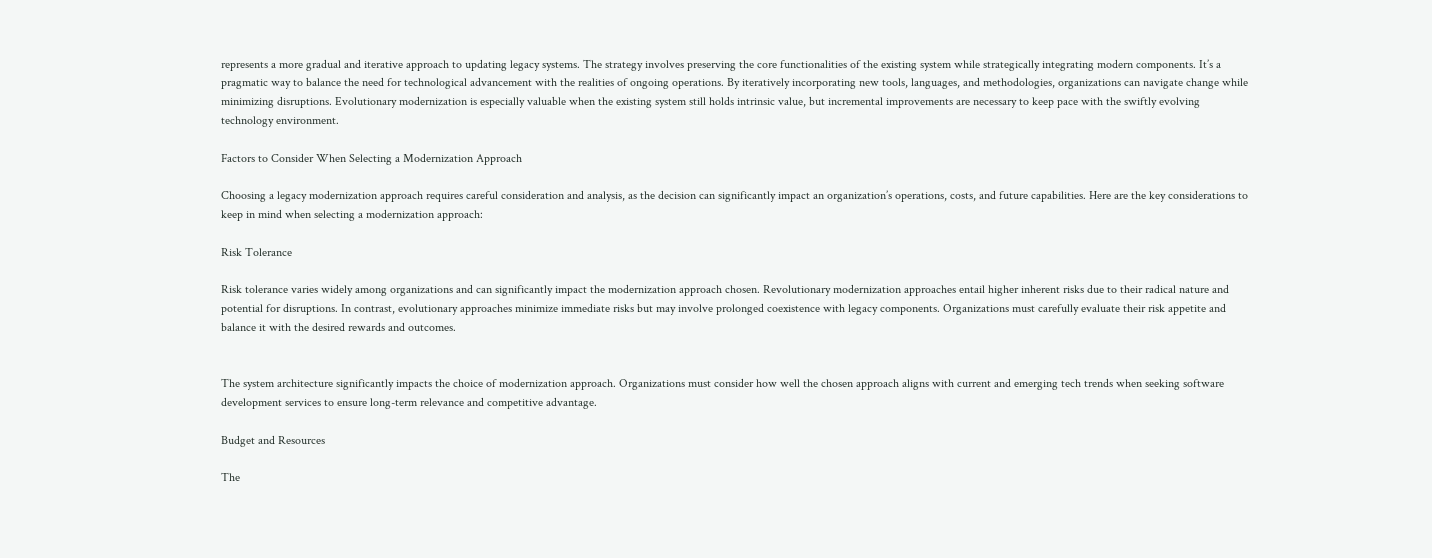represents a more gradual and iterative approach to updating legacy systems. The strategy involves preserving the core functionalities of the existing system while strategically integrating modern components. It’s a pragmatic way to balance the need for technological advancement with the realities of ongoing operations. By iteratively incorporating new tools, languages, and methodologies, organizations can navigate change while minimizing disruptions. Evolutionary modernization is especially valuable when the existing system still holds intrinsic value, but incremental improvements are necessary to keep pace with the swiftly evolving technology environment.

Factors to Consider When Selecting a Modernization Approach

Choosing a legacy modernization approach requires careful consideration and analysis, as the decision can significantly impact an organization’s operations, costs, and future capabilities. Here are the key considerations to keep in mind when selecting a modernization approach:

Risk Tolerance

Risk tolerance varies widely among organizations and can significantly impact the modernization approach chosen. Revolutionary modernization approaches entail higher inherent risks due to their radical nature and potential for disruptions. In contrast, evolutionary approaches minimize immediate risks but may involve prolonged coexistence with legacy components. Organizations must carefully evaluate their risk appetite and balance it with the desired rewards and outcomes.


The system architecture significantly impacts the choice of modernization approach. Organizations must consider how well the chosen approach aligns with current and emerging tech trends when seeking software development services to ensure long-term relevance and competitive advantage.

Budget and Resources

The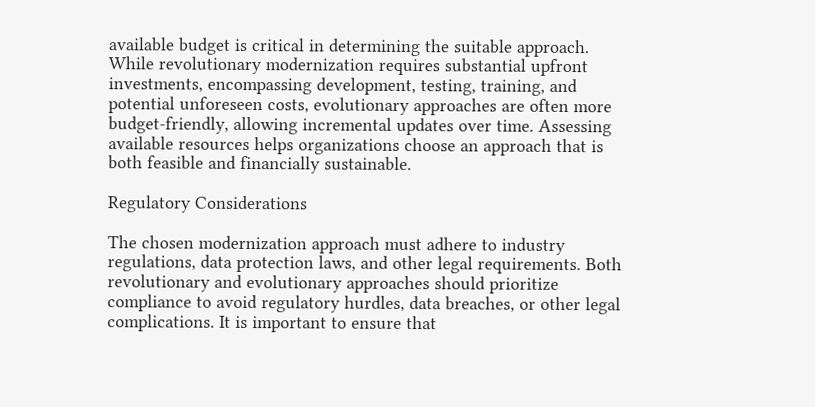available budget is critical in determining the suitable approach. While revolutionary modernization requires substantial upfront investments, encompassing development, testing, training, and potential unforeseen costs, evolutionary approaches are often more budget-friendly, allowing incremental updates over time. Assessing available resources helps organizations choose an approach that is both feasible and financially sustainable.

Regulatory Considerations

The chosen modernization approach must adhere to industry regulations, data protection laws, and other legal requirements. Both revolutionary and evolutionary approaches should prioritize compliance to avoid regulatory hurdles, data breaches, or other legal complications. It is important to ensure that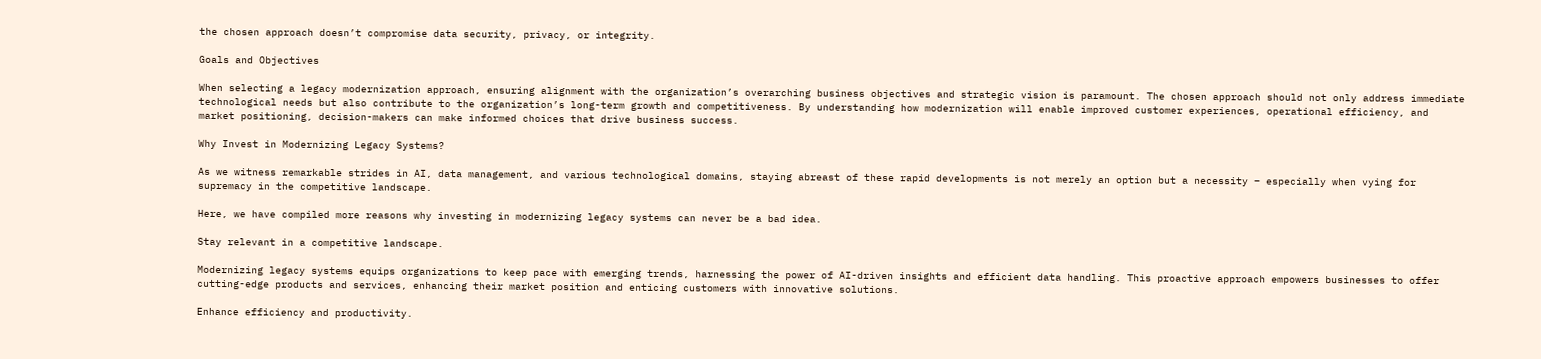the chosen approach doesn’t compromise data security, privacy, or integrity.

Goals and Objectives

When selecting a legacy modernization approach, ensuring alignment with the organization’s overarching business objectives and strategic vision is paramount. The chosen approach should not only address immediate technological needs but also contribute to the organization’s long-term growth and competitiveness. By understanding how modernization will enable improved customer experiences, operational efficiency, and market positioning, decision-makers can make informed choices that drive business success.

Why Invest in Modernizing Legacy Systems?

As we witness remarkable strides in AI, data management, and various technological domains, staying abreast of these rapid developments is not merely an option but a necessity – especially when vying for supremacy in the competitive landscape.

Here, we have compiled more reasons why investing in modernizing legacy systems can never be a bad idea.

Stay relevant in a competitive landscape.

Modernizing legacy systems equips organizations to keep pace with emerging trends, harnessing the power of AI-driven insights and efficient data handling. This proactive approach empowers businesses to offer cutting-edge products and services, enhancing their market position and enticing customers with innovative solutions.

Enhance efficiency and productivity.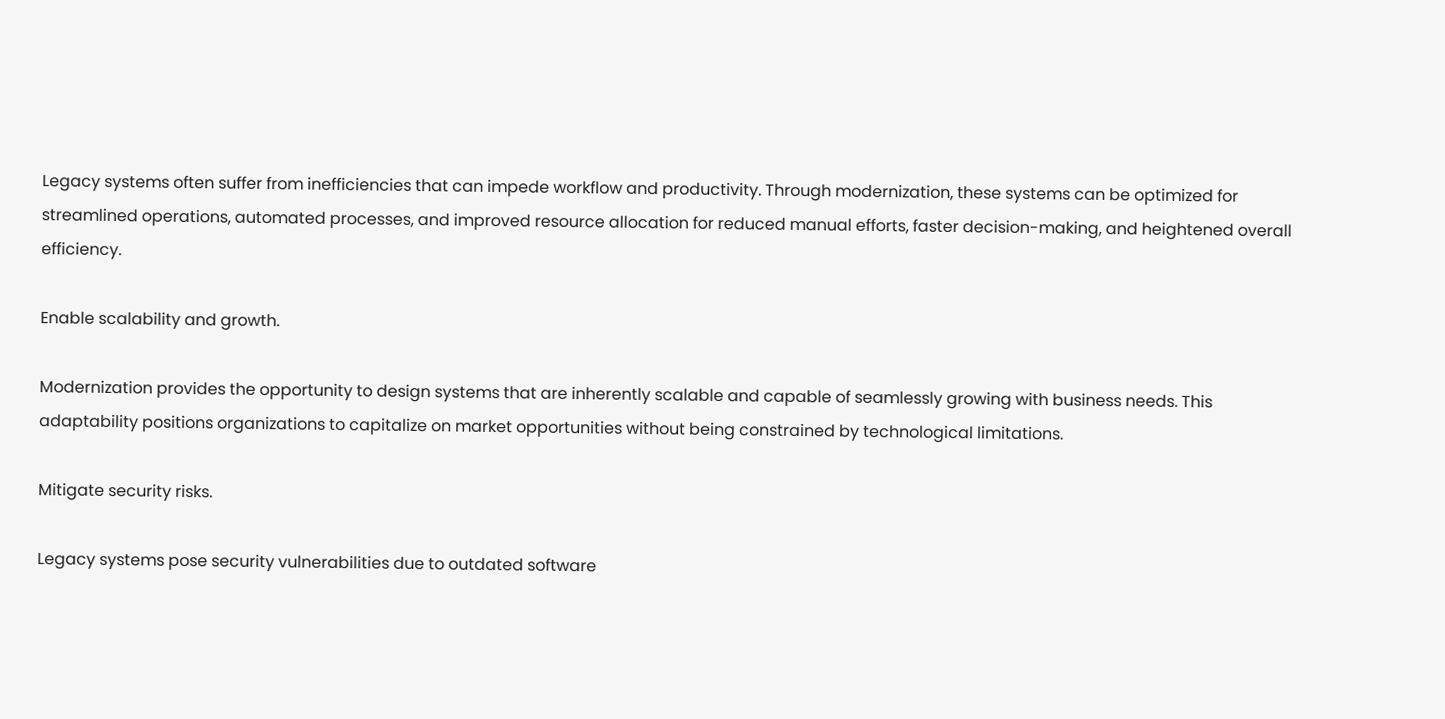Legacy systems often suffer from inefficiencies that can impede workflow and productivity. Through modernization, these systems can be optimized for streamlined operations, automated processes, and improved resource allocation for reduced manual efforts, faster decision-making, and heightened overall efficiency.

Enable scalability and growth.

Modernization provides the opportunity to design systems that are inherently scalable and capable of seamlessly growing with business needs. This adaptability positions organizations to capitalize on market opportunities without being constrained by technological limitations.

Mitigate security risks.

Legacy systems pose security vulnerabilities due to outdated software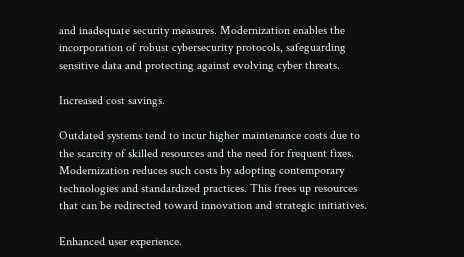and inadequate security measures. Modernization enables the incorporation of robust cybersecurity protocols, safeguarding sensitive data and protecting against evolving cyber threats.

Increased cost savings.

Outdated systems tend to incur higher maintenance costs due to the scarcity of skilled resources and the need for frequent fixes. Modernization reduces such costs by adopting contemporary technologies and standardized practices. This frees up resources that can be redirected toward innovation and strategic initiatives.

Enhanced user experience.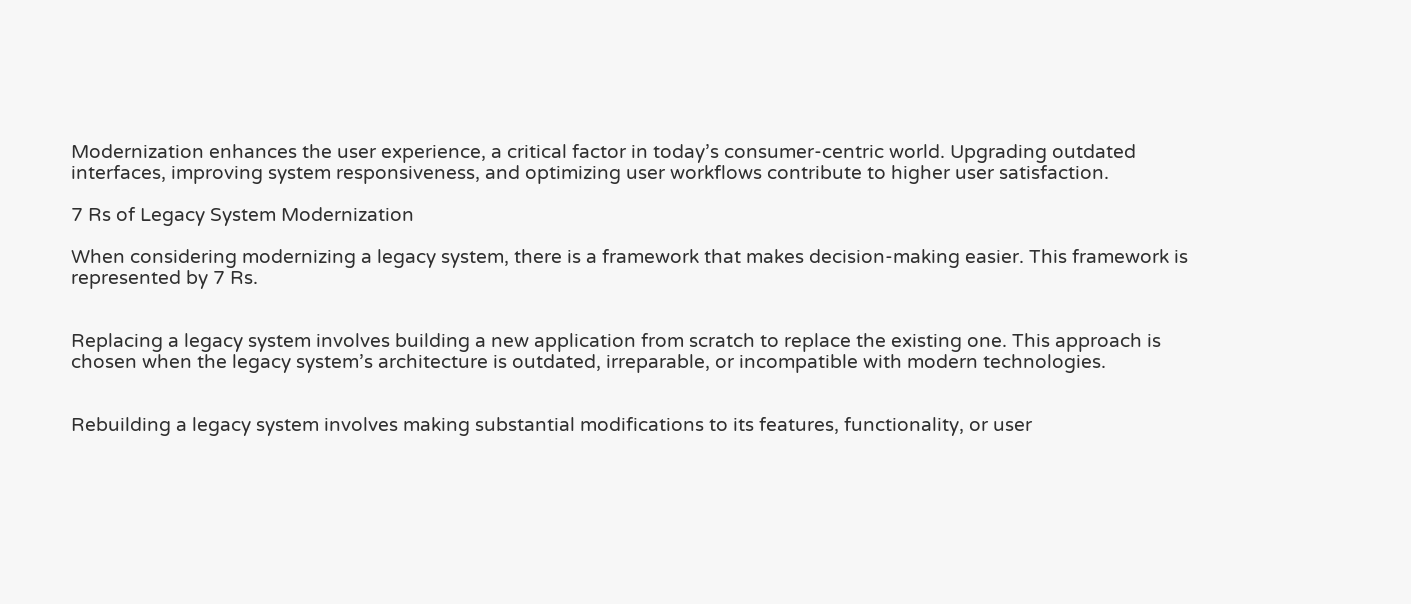Modernization enhances the user experience, a critical factor in today’s consumer-centric world. Upgrading outdated interfaces, improving system responsiveness, and optimizing user workflows contribute to higher user satisfaction.

7 Rs of Legacy System Modernization

When considering modernizing a legacy system, there is a framework that makes decision-making easier. This framework is represented by 7 Rs.


Replacing a legacy system involves building a new application from scratch to replace the existing one. This approach is chosen when the legacy system’s architecture is outdated, irreparable, or incompatible with modern technologies.


Rebuilding a legacy system involves making substantial modifications to its features, functionality, or user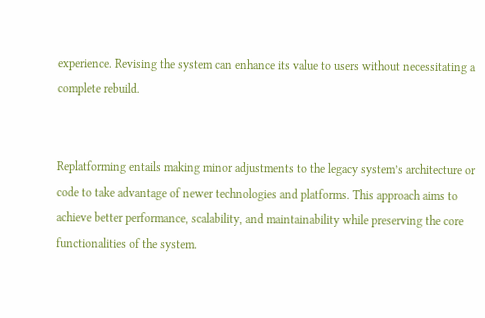experience. Revising the system can enhance its value to users without necessitating a complete rebuild.


Replatforming entails making minor adjustments to the legacy system’s architecture or code to take advantage of newer technologies and platforms. This approach aims to achieve better performance, scalability, and maintainability while preserving the core functionalities of the system.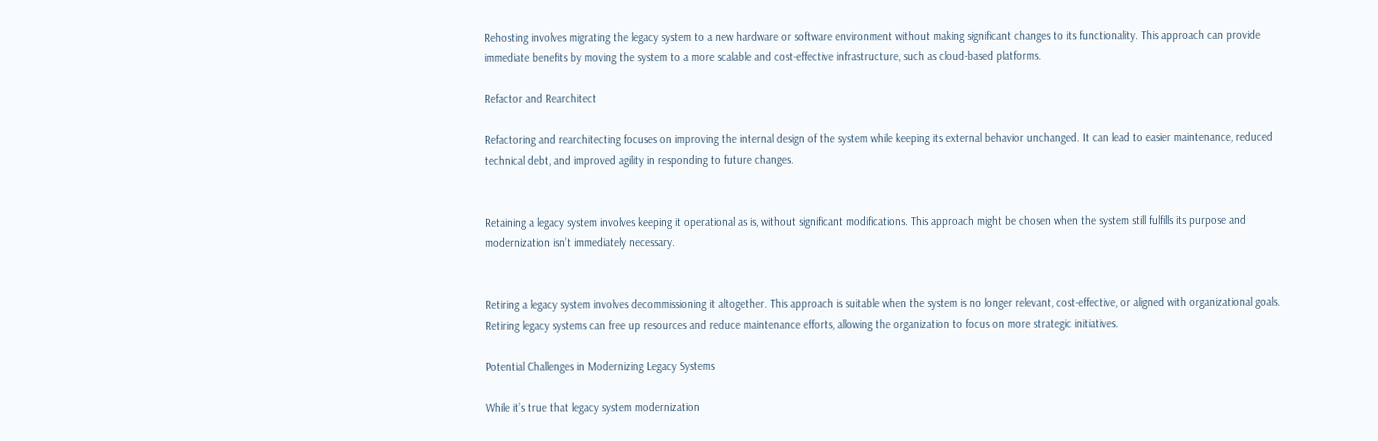Rehosting involves migrating the legacy system to a new hardware or software environment without making significant changes to its functionality. This approach can provide immediate benefits by moving the system to a more scalable and cost-effective infrastructure, such as cloud-based platforms.

Refactor and Rearchitect

Refactoring and rearchitecting focuses on improving the internal design of the system while keeping its external behavior unchanged. It can lead to easier maintenance, reduced technical debt, and improved agility in responding to future changes.


Retaining a legacy system involves keeping it operational as is, without significant modifications. This approach might be chosen when the system still fulfills its purpose and modernization isn’t immediately necessary.


Retiring a legacy system involves decommissioning it altogether. This approach is suitable when the system is no longer relevant, cost-effective, or aligned with organizational goals. Retiring legacy systems can free up resources and reduce maintenance efforts, allowing the organization to focus on more strategic initiatives.

Potential Challenges in Modernizing Legacy Systems

While it’s true that legacy system modernization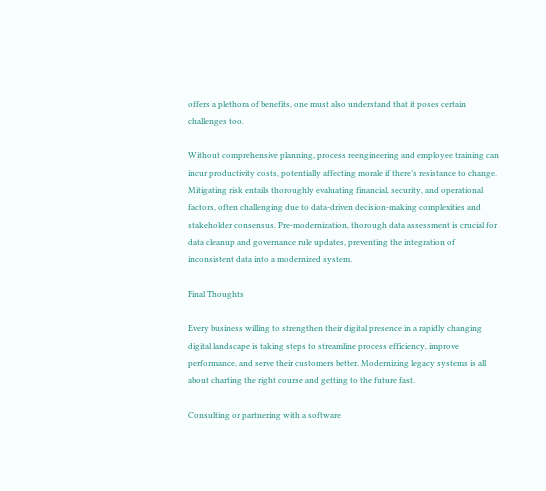offers a plethora of benefits, one must also understand that it poses certain challenges too.

Without comprehensive planning, process reengineering and employee training can incur productivity costs, potentially affecting morale if there’s resistance to change. Mitigating risk entails thoroughly evaluating financial, security, and operational factors, often challenging due to data-driven decision-making complexities and stakeholder consensus. Pre-modernization, thorough data assessment is crucial for data cleanup and governance rule updates, preventing the integration of inconsistent data into a modernized system.

Final Thoughts

Every business willing to strengthen their digital presence in a rapidly changing digital landscape is taking steps to streamline process efficiency, improve performance, and serve their customers better. Modernizing legacy systems is all about charting the right course and getting to the future fast.

Consulting or partnering with a software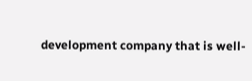development company that is well-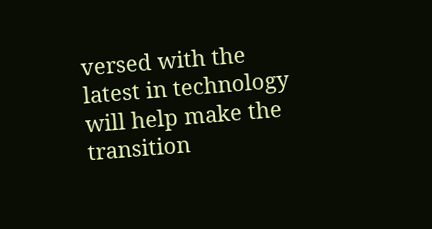versed with the latest in technology will help make the transition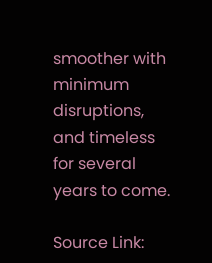smoother with minimum disruptions, and timeless for several years to come.

Source Link: